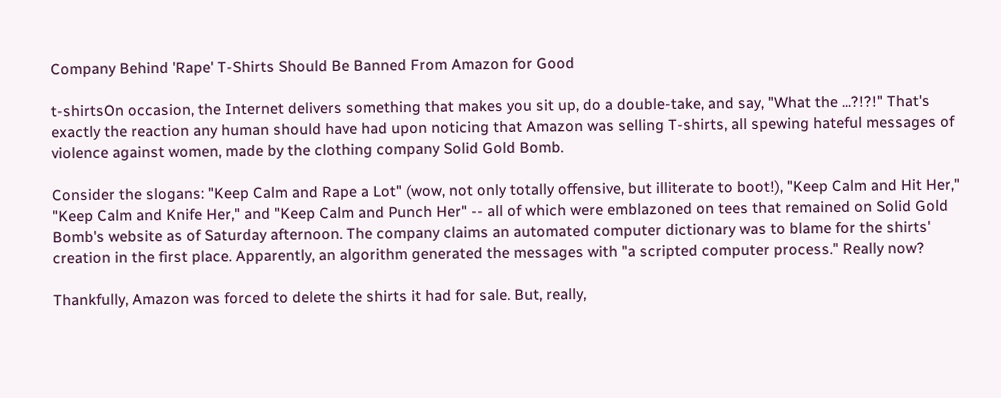Company Behind 'Rape' T-Shirts Should Be Banned From Amazon for Good

t-shirtsOn occasion, the Internet delivers something that makes you sit up, do a double-take, and say, "What the ...?!?!" That's exactly the reaction any human should have had upon noticing that Amazon was selling T-shirts, all spewing hateful messages of violence against women, made by the clothing company Solid Gold Bomb.

Consider the slogans: "Keep Calm and Rape a Lot" (wow, not only totally offensive, but illiterate to boot!), "Keep Calm and Hit Her," "Keep Calm and Knife Her," and "Keep Calm and Punch Her" -- all of which were emblazoned on tees that remained on Solid Gold Bomb's website as of Saturday afternoon. The company claims an automated computer dictionary was to blame for the shirts' creation in the first place. Apparently, an algorithm generated the messages with "a scripted computer process." Really now?

Thankfully, Amazon was forced to delete the shirts it had for sale. But, really,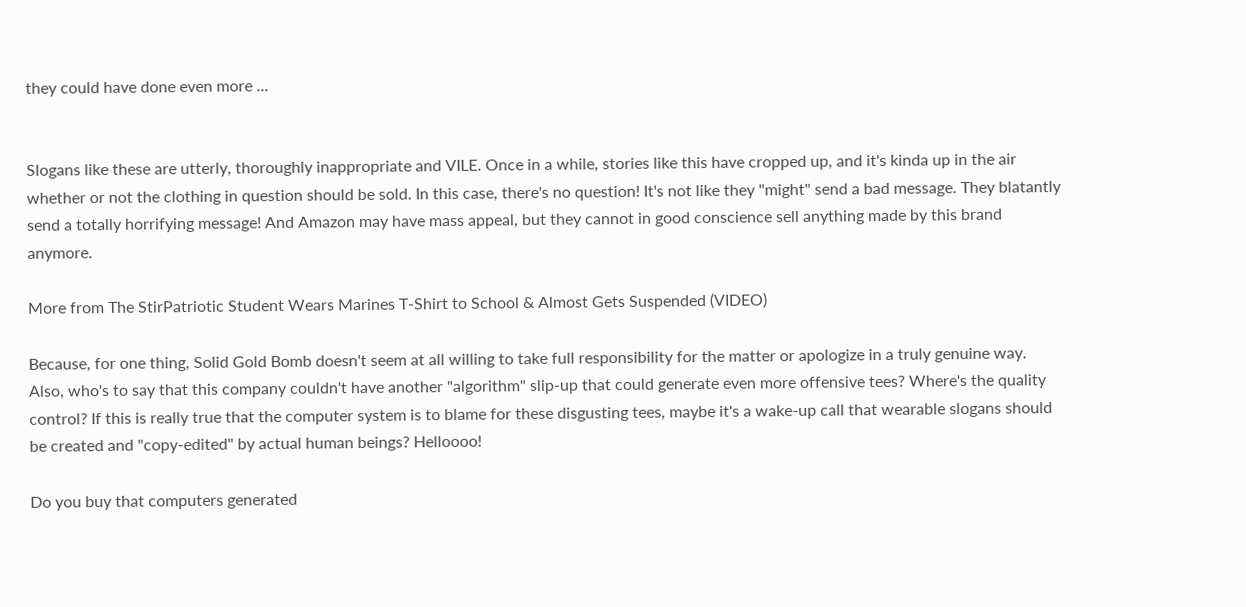they could have done even more ...


Slogans like these are utterly, thoroughly inappropriate and VILE. Once in a while, stories like this have cropped up, and it's kinda up in the air whether or not the clothing in question should be sold. In this case, there's no question! It's not like they "might" send a bad message. They blatantly send a totally horrifying message! And Amazon may have mass appeal, but they cannot in good conscience sell anything made by this brand anymore.

More from The StirPatriotic Student Wears Marines T-Shirt to School & Almost Gets Suspended (VIDEO)

Because, for one thing, Solid Gold Bomb doesn't seem at all willing to take full responsibility for the matter or apologize in a truly genuine way. Also, who's to say that this company couldn't have another "algorithm" slip-up that could generate even more offensive tees? Where's the quality control? If this is really true that the computer system is to blame for these disgusting tees, maybe it's a wake-up call that wearable slogans should be created and "copy-edited" by actual human beings? Helloooo!

Do you buy that computers generated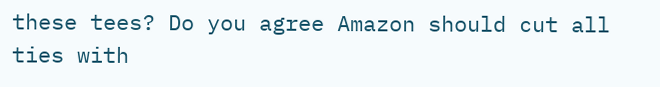these tees? Do you agree Amazon should cut all ties with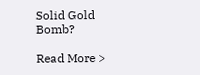Solid Gold Bomb?

Read More >